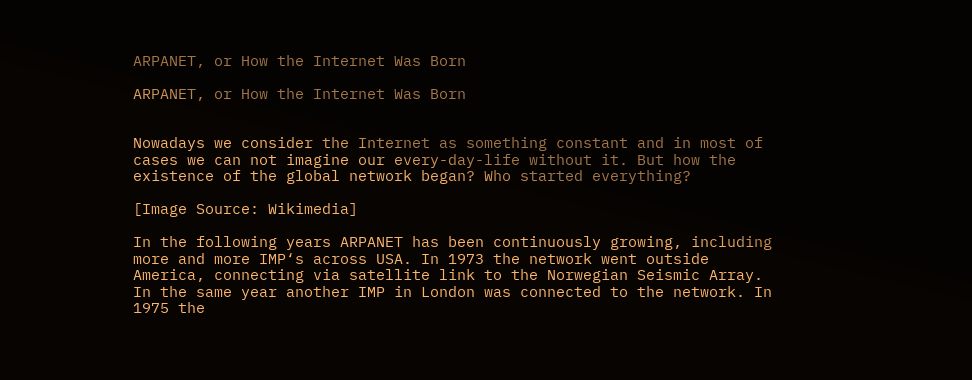ARPANET, or How the Internet Was Born

ARPANET, or How the Internet Was Born


Nowadays we consider the Internet as something constant and in most of cases we can not imagine our every-day-life without it. But how the existence of the global network began? Who started everything?

[Image Source: Wikimedia]

In the following years ARPANET has been continuously growing, including more and more IMP‘s across USA. In 1973 the network went outside America, connecting via satellite link to the Norwegian Seismic Array. In the same year another IMP in London was connected to the network. In 1975 the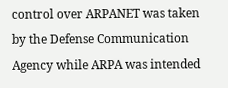control over ARPANET was taken by the Defense Communication Agency while ARPA was intended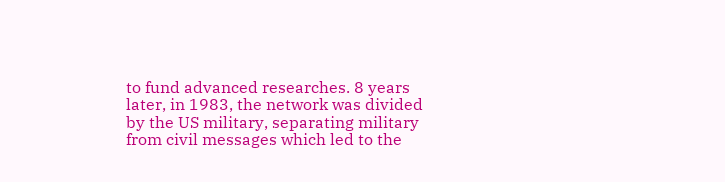to fund advanced researches. 8 years later, in 1983, the network was divided by the US military, separating military from civil messages which led to the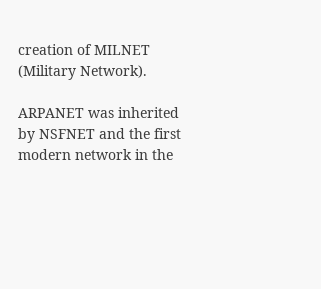creation of MILNET (Military Network).

ARPANET was inherited by NSFNET and the first modern network in the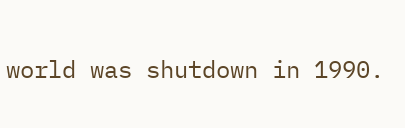world was shutdown in 1990.